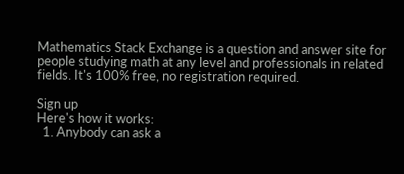Mathematics Stack Exchange is a question and answer site for people studying math at any level and professionals in related fields. It's 100% free, no registration required.

Sign up
Here's how it works:
  1. Anybody can ask a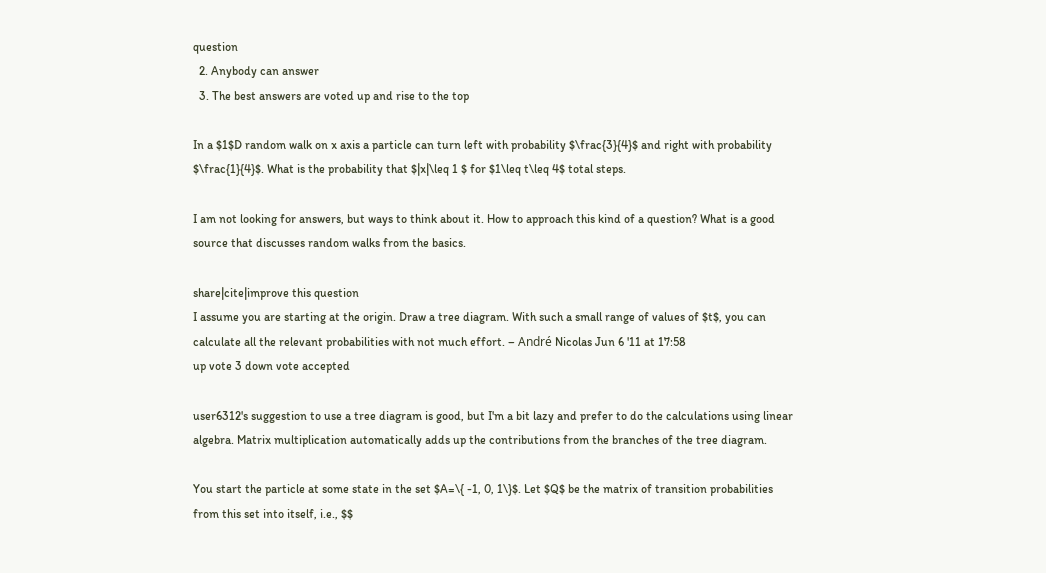question
  2. Anybody can answer
  3. The best answers are voted up and rise to the top

In a $1$D random walk on x axis a particle can turn left with probability $\frac{3}{4}$ and right with probability $\frac{1}{4}$. What is the probability that $|x|\leq 1 $ for $1\leq t\leq 4$ total steps.

I am not looking for answers, but ways to think about it. How to approach this kind of a question? What is a good source that discusses random walks from the basics.

share|cite|improve this question
I assume you are starting at the origin. Draw a tree diagram. With such a small range of values of $t$, you can calculate all the relevant probabilities with not much effort. – André Nicolas Jun 6 '11 at 17:58
up vote 3 down vote accepted

user6312's suggestion to use a tree diagram is good, but I'm a bit lazy and prefer to do the calculations using linear algebra. Matrix multiplication automatically adds up the contributions from the branches of the tree diagram.

You start the particle at some state in the set $A=\{ -1, 0, 1\}$. Let $Q$ be the matrix of transition probabilities from this set into itself, i.e., $$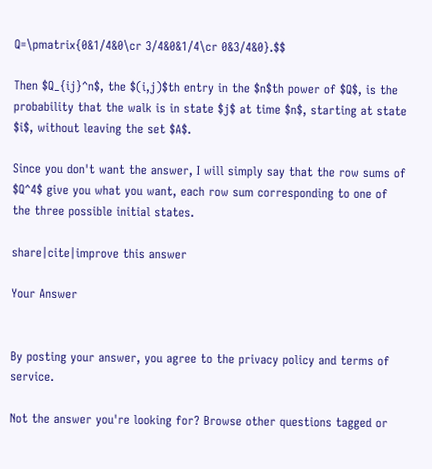Q=\pmatrix{0&1/4&0\cr 3/4&0&1/4\cr 0&3/4&0}.$$

Then $Q_{ij}^n$, the $(i,j)$th entry in the $n$th power of $Q$, is the probability that the walk is in state $j$ at time $n$, starting at state $i$, without leaving the set $A$.

Since you don't want the answer, I will simply say that the row sums of $Q^4$ give you what you want, each row sum corresponding to one of the three possible initial states.

share|cite|improve this answer

Your Answer


By posting your answer, you agree to the privacy policy and terms of service.

Not the answer you're looking for? Browse other questions tagged or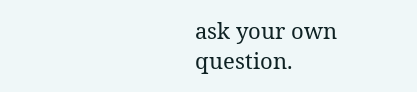ask your own question.